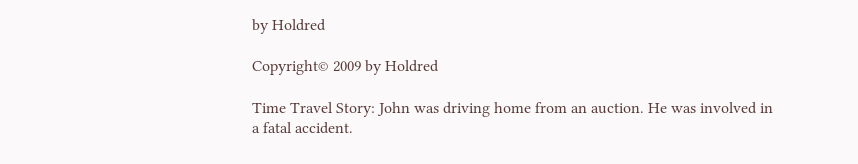by Holdred

Copyright© 2009 by Holdred

Time Travel Story: John was driving home from an auction. He was involved in a fatal accident.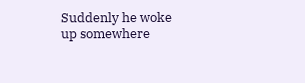Suddenly he woke up somewhere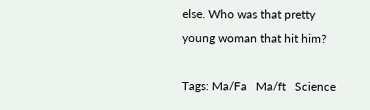else. Who was that pretty young woman that hit him?

Tags: Ma/Fa   Ma/ft   Science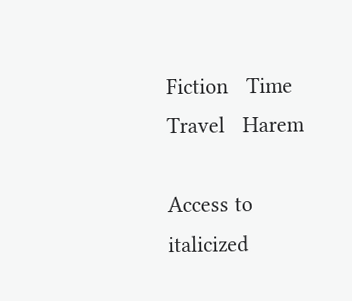Fiction   Time Travel   Harem

Access to italicized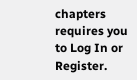chapters requires you to Log In or Register.